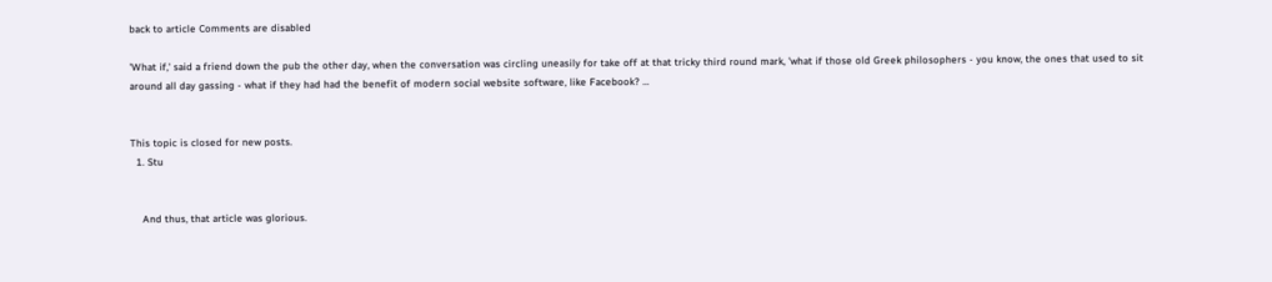back to article Comments are disabled

'What if,' said a friend down the pub the other day, when the conversation was circling uneasily for take off at that tricky third round mark, 'what if those old Greek philosophers - you know, the ones that used to sit around all day gassing - what if they had had the benefit of modern social website software, like Facebook? …


This topic is closed for new posts.
  1. Stu


    And thus, that article was glorious.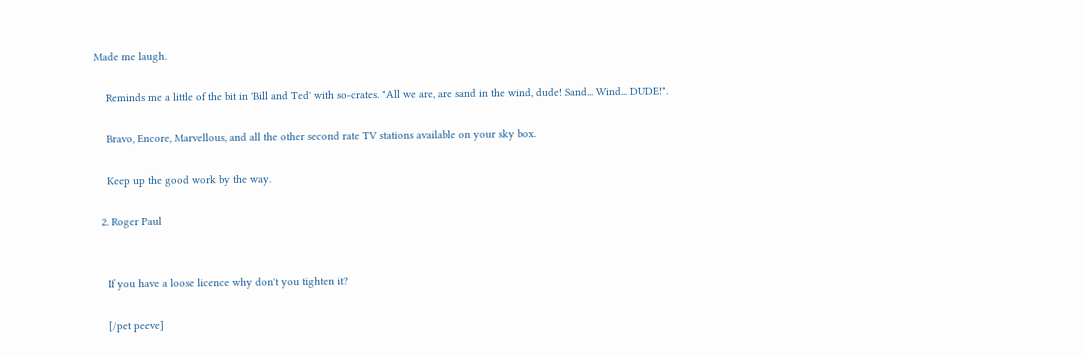Made me laugh.

    Reminds me a little of the bit in 'Bill and Ted' with so-crates. "All we are, are sand in the wind, dude! Sand... Wind... DUDE!".

    Bravo, Encore, Marvellous, and all the other second rate TV stations available on your sky box.

    Keep up the good work by the way.

  2. Roger Paul


    If you have a loose licence why don't you tighten it?

    [/pet peeve]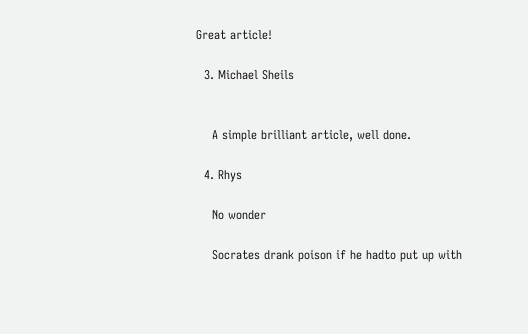Great article!

  3. Michael Sheils


    A simple brilliant article, well done.

  4. Rhys

    No wonder

    Socrates drank poison if he hadto put up with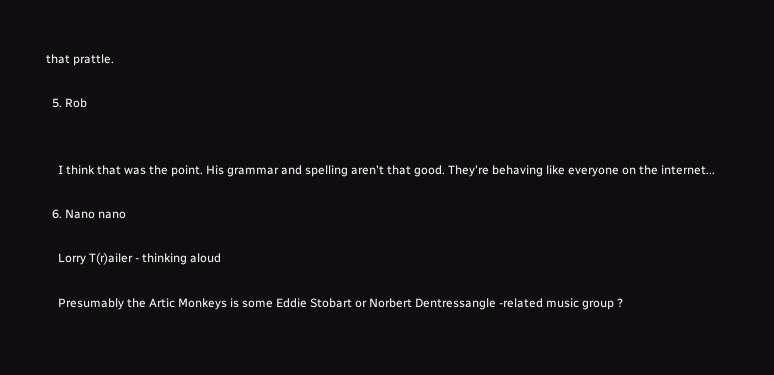that prattle.

  5. Rob


    I think that was the point. His grammar and spelling aren't that good. They're behaving like everyone on the internet...

  6. Nano nano

    Lorry T(r)ailer - thinking aloud

    Presumably the Artic Monkeys is some Eddie Stobart or Norbert Dentressangle -related music group ?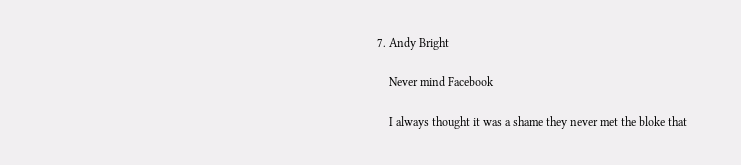7. Andy Bright

    Never mind Facebook

    I always thought it was a shame they never met the bloke that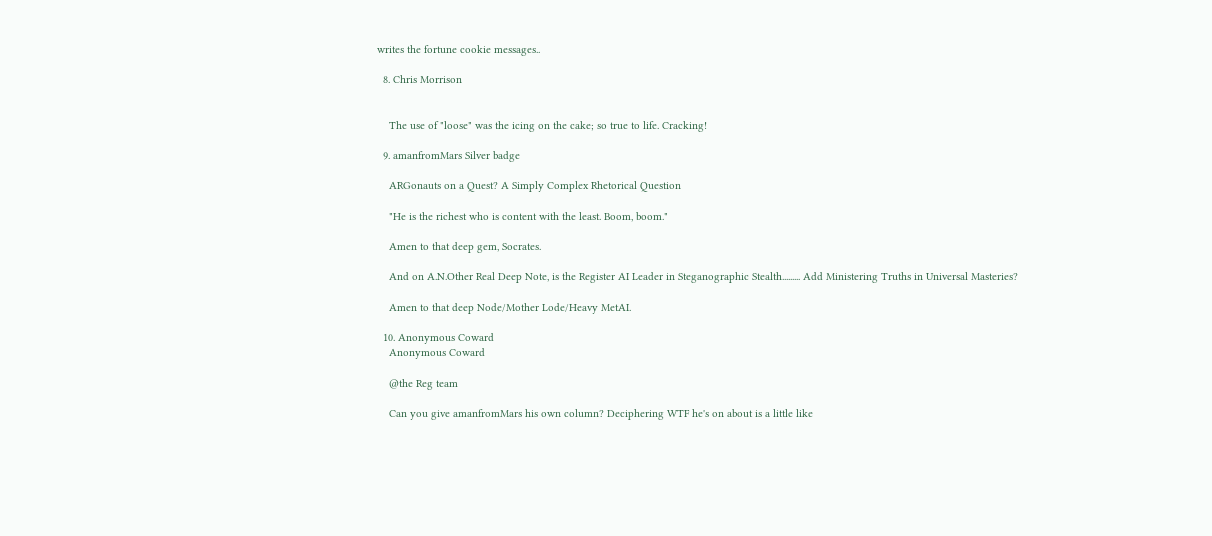writes the fortune cookie messages..

  8. Chris Morrison


    The use of "loose" was the icing on the cake; so true to life. Cracking!

  9. amanfromMars Silver badge

    ARGonauts on a Quest? A Simply Complex Rhetorical Question

    "He is the richest who is content with the least. Boom, boom."

    Amen to that deep gem, Socrates.

    And on A.N.Other Real Deep Note, is the Register AI Leader in Steganographic Stealth......... Add Ministering Truths in Universal Masteries?

    Amen to that deep Node/Mother Lode/Heavy MetAI.

  10. Anonymous Coward
    Anonymous Coward

    @the Reg team

    Can you give amanfromMars his own column? Deciphering WTF he's on about is a little like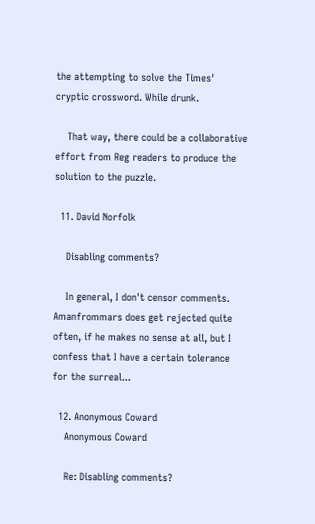the attempting to solve the Times' cryptic crossword. While drunk.

    That way, there could be a collaborative effort from Reg readers to produce the solution to the puzzle.

  11. David Norfolk

    Disabling comments?

    In general, I don't censor comments. Amanfrommars does get rejected quite often, if he makes no sense at all, but I confess that I have a certain tolerance for the surreal...

  12. Anonymous Coward
    Anonymous Coward

    Re: Disabling comments?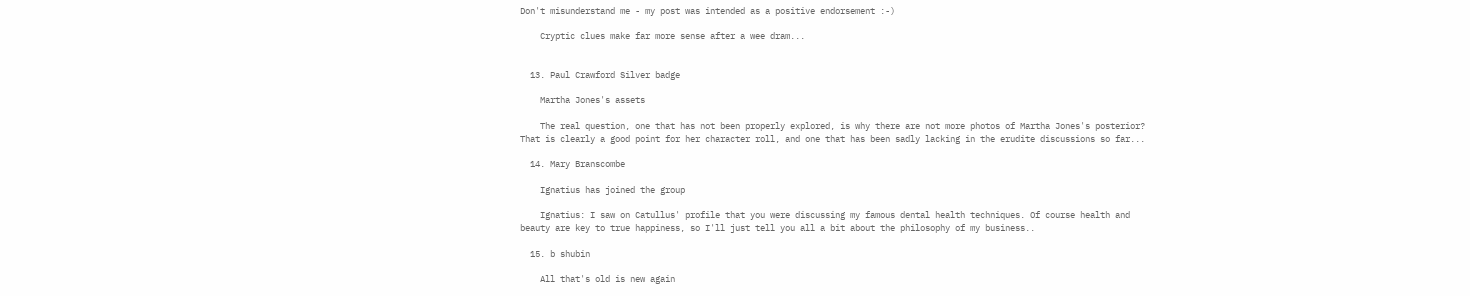Don't misunderstand me - my post was intended as a positive endorsement :-)

    Cryptic clues make far more sense after a wee dram...


  13. Paul Crawford Silver badge

    Martha Jones's assets

    The real question, one that has not been properly explored, is why there are not more photos of Martha Jones's posterior? That is clearly a good point for her character roll, and one that has been sadly lacking in the erudite discussions so far...

  14. Mary Branscombe

    Ignatius has joined the group

    Ignatius: I saw on Catullus' profile that you were discussing my famous dental health techniques. Of course health and beauty are key to true happiness, so I'll just tell you all a bit about the philosophy of my business..

  15. b shubin

    All that's old is new again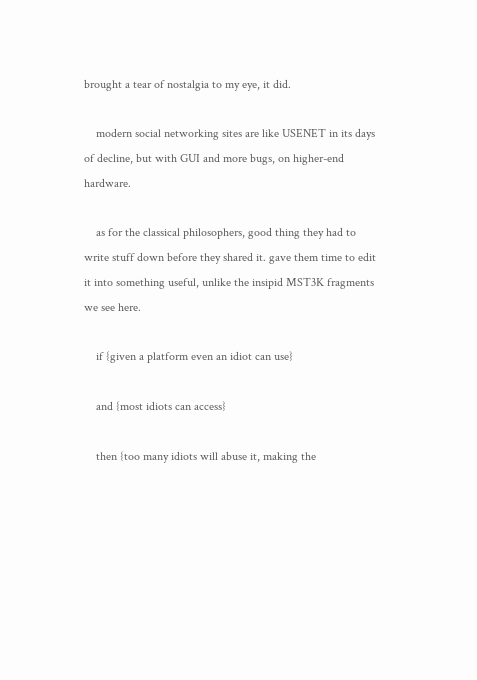brought a tear of nostalgia to my eye, it did.

    modern social networking sites are like USENET in its days of decline, but with GUI and more bugs, on higher-end hardware.

    as for the classical philosophers, good thing they had to write stuff down before they shared it. gave them time to edit it into something useful, unlike the insipid MST3K fragments we see here.

    if {given a platform even an idiot can use}

    and {most idiots can access}

    then {too many idiots will abuse it, making the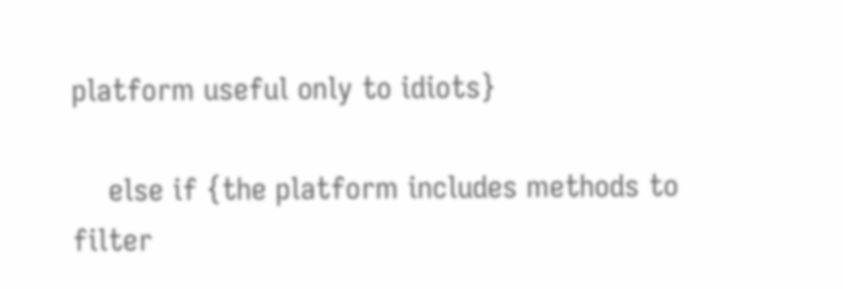platform useful only to idiots}

    else if {the platform includes methods to filter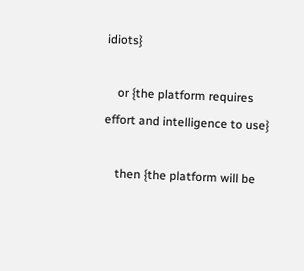idiots}

    or {the platform requires effort and intelligence to use}

    then {the platform will be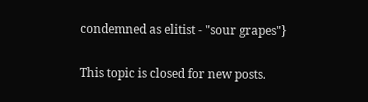condemned as elitist - "sour grapes"}

This topic is closed for new posts.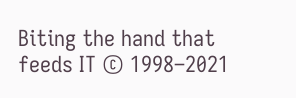Biting the hand that feeds IT © 1998–2021